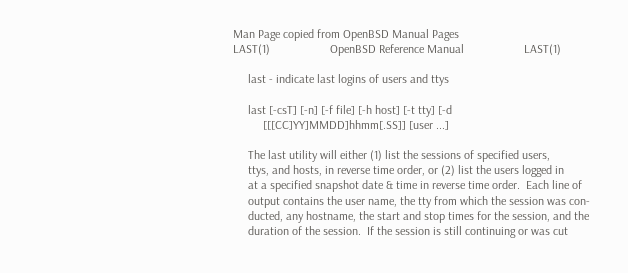Man Page copied from OpenBSD Manual Pages
LAST(1)                    OpenBSD Reference Manual                    LAST(1)

     last - indicate last logins of users and ttys

     last [-csT] [-n] [-f file] [-h host] [-t tty] [-d
          [[[CC]YY]MMDD]hhmm[.SS]] [user ...]

     The last utility will either (1) list the sessions of specified users,
     ttys, and hosts, in reverse time order, or (2) list the users logged in
     at a specified snapshot date & time in reverse time order.  Each line of
     output contains the user name, the tty from which the session was con-
     ducted, any hostname, the start and stop times for the session, and the
     duration of the session.  If the session is still continuing or was cut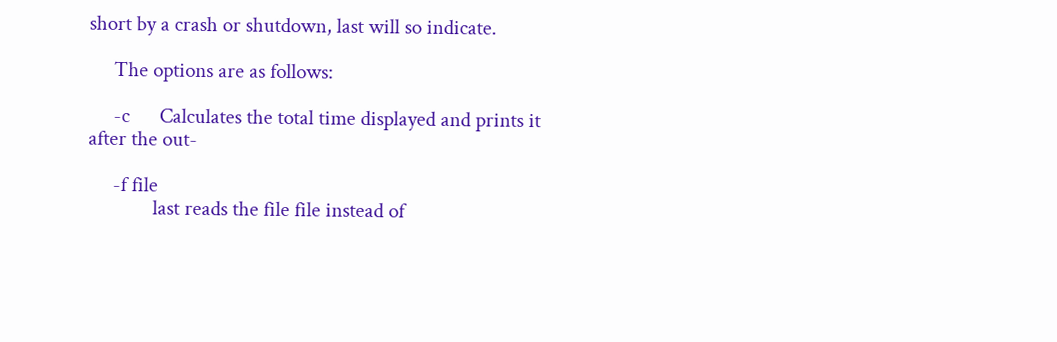short by a crash or shutdown, last will so indicate.

     The options are as follows:

     -c      Calculates the total time displayed and prints it after the out-

     -f file
             last reads the file file instead of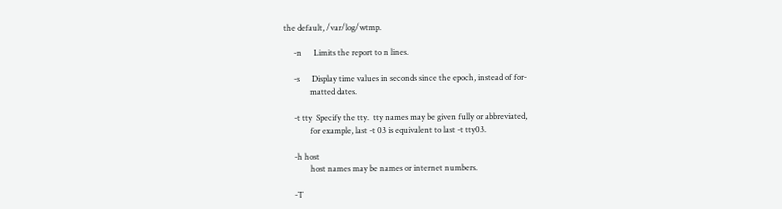the default, /var/log/wtmp.

     -n      Limits the report to n lines.

     -s      Display time values in seconds since the epoch, instead of for-
             matted dates.

     -t tty  Specify the tty.  tty names may be given fully or abbreviated,
             for example, last -t 03 is equivalent to last -t tty03.

     -h host
             host names may be names or internet numbers.

     -T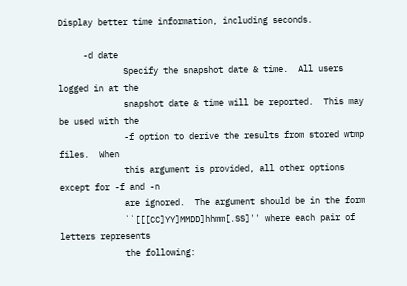Display better time information, including seconds.

     -d date
             Specify the snapshot date & time.  All users logged in at the
             snapshot date & time will be reported.  This may be used with the
             -f option to derive the results from stored wtmp files.  When
             this argument is provided, all other options except for -f and -n
             are ignored.  The argument should be in the form
             ``[[[CC]YY]MMDD]hhmm[.SS]'' where each pair of letters represents
             the following: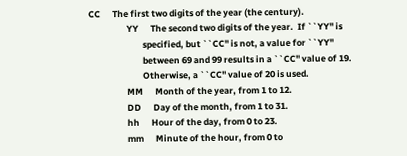CC      The first two digits of the year (the century).
                   YY      The second two digits of the year.  If ``YY'' is
                           specified, but ``CC'' is not, a value for ``YY''
                           between 69 and 99 results in a ``CC'' value of 19.
                           Otherwise, a ``CC'' value of 20 is used.
                   MM      Month of the year, from 1 to 12.
                   DD      Day of the month, from 1 to 31.
                   hh      Hour of the day, from 0 to 23.
                   mm      Minute of the hour, from 0 to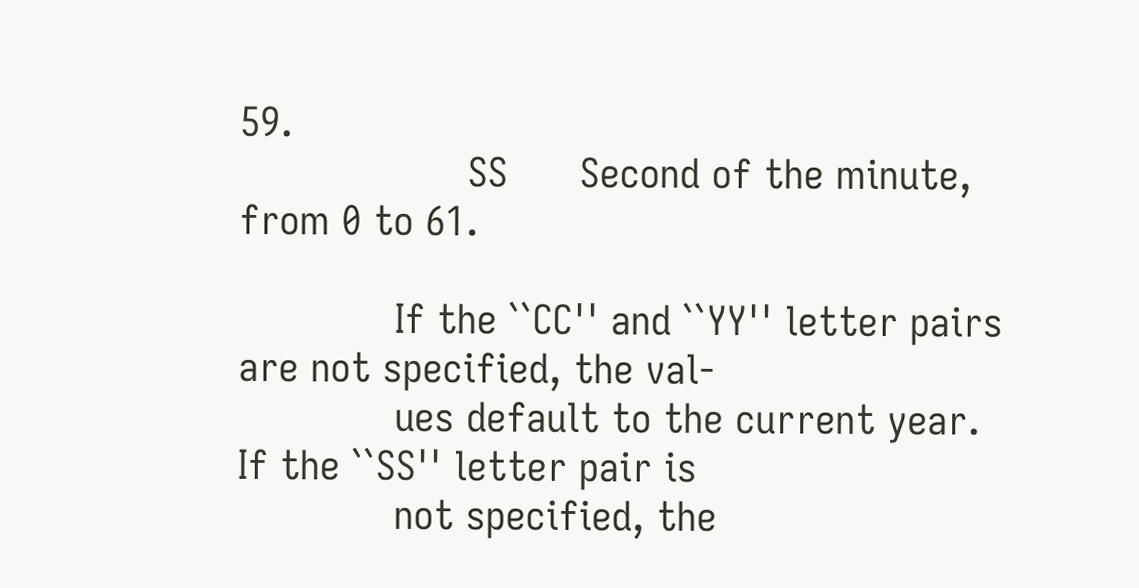59.
                   SS      Second of the minute, from 0 to 61.

             If the ``CC'' and ``YY'' letter pairs are not specified, the val-
             ues default to the current year.  If the ``SS'' letter pair is
             not specified, the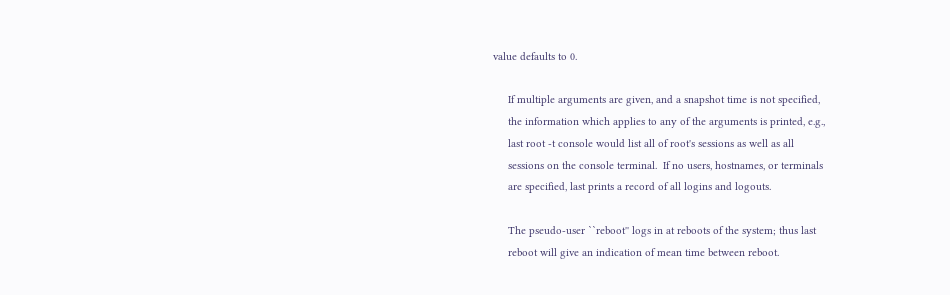value defaults to 0.

     If multiple arguments are given, and a snapshot time is not specified,
     the information which applies to any of the arguments is printed, e.g.,
     last root -t console would list all of root's sessions as well as all
     sessions on the console terminal.  If no users, hostnames, or terminals
     are specified, last prints a record of all logins and logouts.

     The pseudo-user ``reboot'' logs in at reboots of the system; thus last
     reboot will give an indication of mean time between reboot.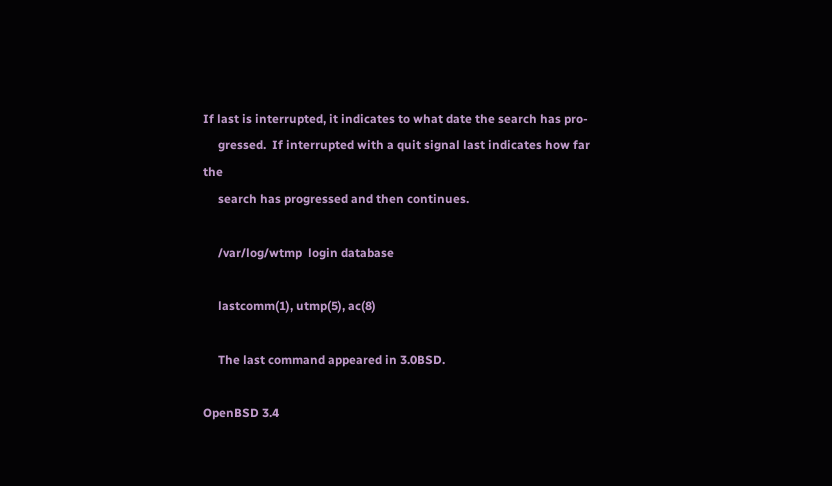If last is interrupted, it indicates to what date the search has pro-
     gressed.  If interrupted with a quit signal last indicates how far the
     search has progressed and then continues.

     /var/log/wtmp  login database

     lastcomm(1), utmp(5), ac(8)

     The last command appeared in 3.0BSD.

OpenBSD 3.4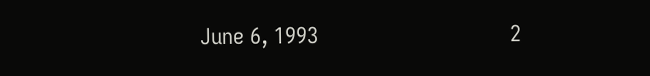June 6, 1993                                2